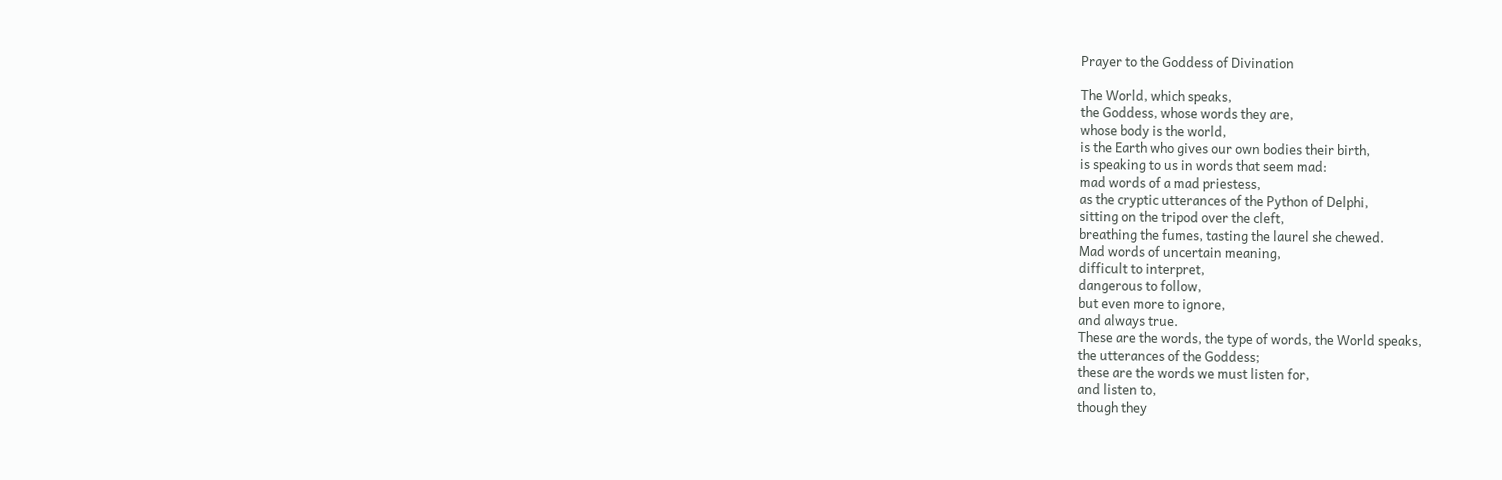Prayer to the Goddess of Divination

The World, which speaks,
the Goddess, whose words they are,
whose body is the world,
is the Earth who gives our own bodies their birth,
is speaking to us in words that seem mad:
mad words of a mad priestess,
as the cryptic utterances of the Python of Delphi,
sitting on the tripod over the cleft,
breathing the fumes, tasting the laurel she chewed.
Mad words of uncertain meaning,
difficult to interpret,
dangerous to follow,
but even more to ignore,
and always true.
These are the words, the type of words, the World speaks,
the utterances of the Goddess;
these are the words we must listen for,
and listen to,
though they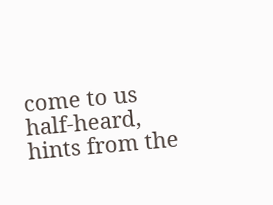come to us half-heard,
hints from the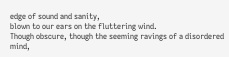edge of sound and sanity,
blown to our ears on the fluttering wind.
Though obscure, though the seeming ravings of a disordered mind,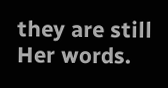they are still Her words.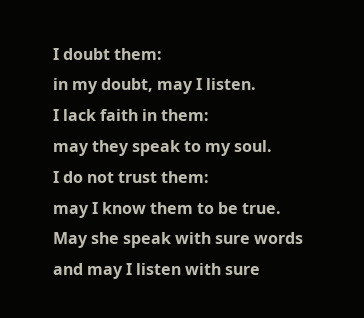I doubt them:
in my doubt, may I listen.
I lack faith in them:
may they speak to my soul.
I do not trust them:
may I know them to be true.
May she speak with sure words
and may I listen with sure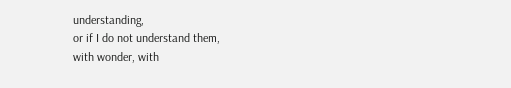understanding,
or if I do not understand them,
with wonder, with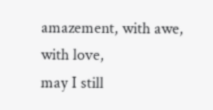amazement, with awe, with love,
may I still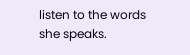listen to the words she speaks.